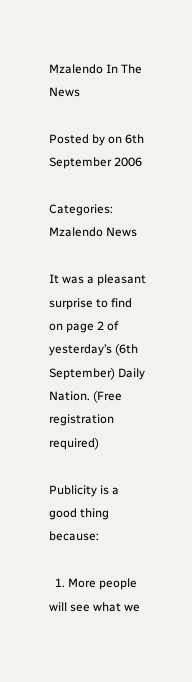Mzalendo In The News

Posted by on 6th September 2006

Categories:   Mzalendo News

It was a pleasant surprise to find on page 2 of yesterday’s (6th September) Daily Nation. (Free registration required)

Publicity is a good thing because:

  1. More people will see what we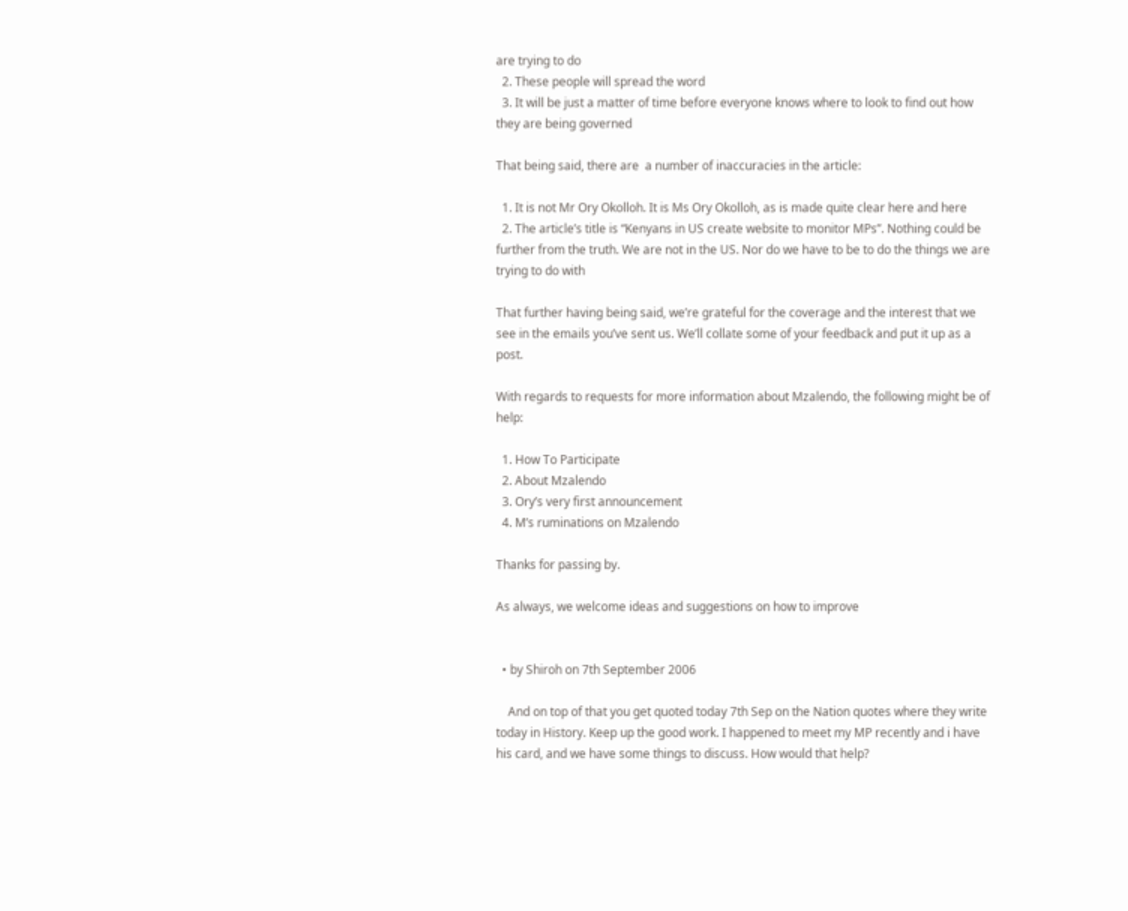are trying to do
  2. These people will spread the word
  3. It will be just a matter of time before everyone knows where to look to find out how they are being governed

That being said, there are  a number of inaccuracies in the article:

  1. It is not Mr Ory Okolloh. It is Ms Ory Okolloh, as is made quite clear here and here
  2. The article’s title is “Kenyans in US create website to monitor MPs”. Nothing could be further from the truth. We are not in the US. Nor do we have to be to do the things we are trying to do with

That further having being said, we’re grateful for the coverage and the interest that we see in the emails you’ve sent us. We’ll collate some of your feedback and put it up as a post.

With regards to requests for more information about Mzalendo, the following might be of help:

  1. How To Participate
  2. About Mzalendo
  3. Ory’s very first announcement
  4. M’s ruminations on Mzalendo

Thanks for passing by.

As always, we welcome ideas and suggestions on how to improve


  • by Shiroh on 7th September 2006

    And on top of that you get quoted today 7th Sep on the Nation quotes where they write today in History. Keep up the good work. I happened to meet my MP recently and i have his card, and we have some things to discuss. How would that help?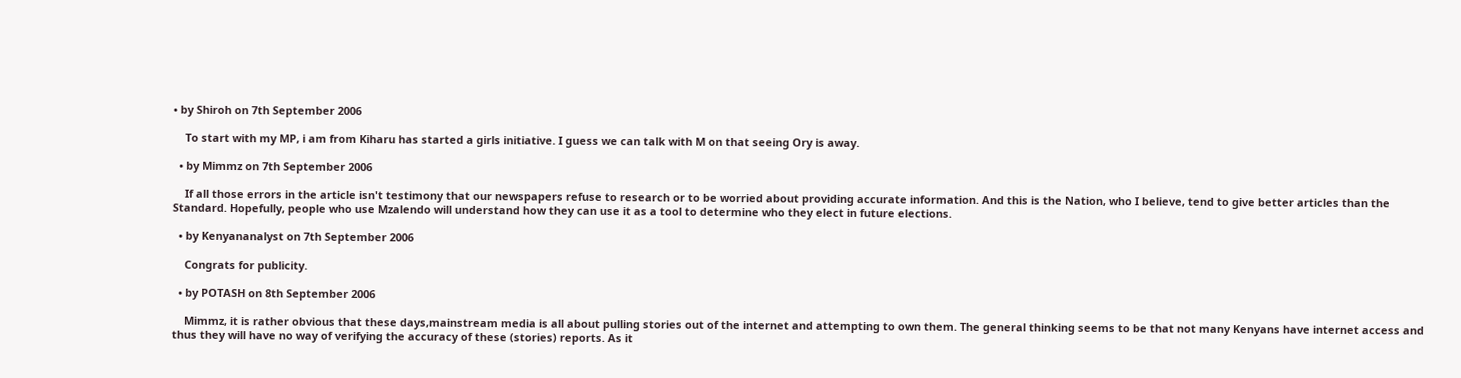• by Shiroh on 7th September 2006

    To start with my MP, i am from Kiharu has started a girls initiative. I guess we can talk with M on that seeing Ory is away.

  • by Mimmz on 7th September 2006

    If all those errors in the article isn't testimony that our newspapers refuse to research or to be worried about providing accurate information. And this is the Nation, who I believe, tend to give better articles than the Standard. Hopefully, people who use Mzalendo will understand how they can use it as a tool to determine who they elect in future elections.

  • by Kenyananalyst on 7th September 2006

    Congrats for publicity.

  • by POTASH on 8th September 2006

    Mimmz, it is rather obvious that these days,mainstream media is all about pulling stories out of the internet and attempting to own them. The general thinking seems to be that not many Kenyans have internet access and thus they will have no way of verifying the accuracy of these (stories) reports. As it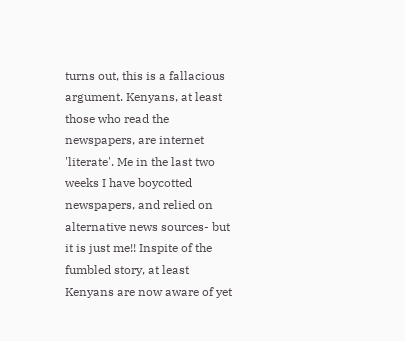turns out, this is a fallacious argument. Kenyans, at least those who read the newspapers, are internet 'literate'. Me in the last two weeks I have boycotted newspapers, and relied on alternative news sources- but it is just me!! Inspite of the fumbled story, at least Kenyans are now aware of yet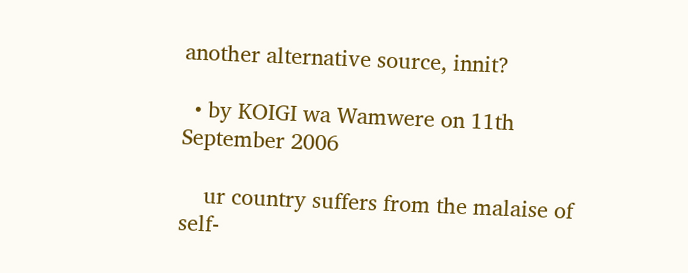another alternative source, innit?

  • by KOIGI wa Wamwere on 11th September 2006

    ur country suffers from the malaise of self-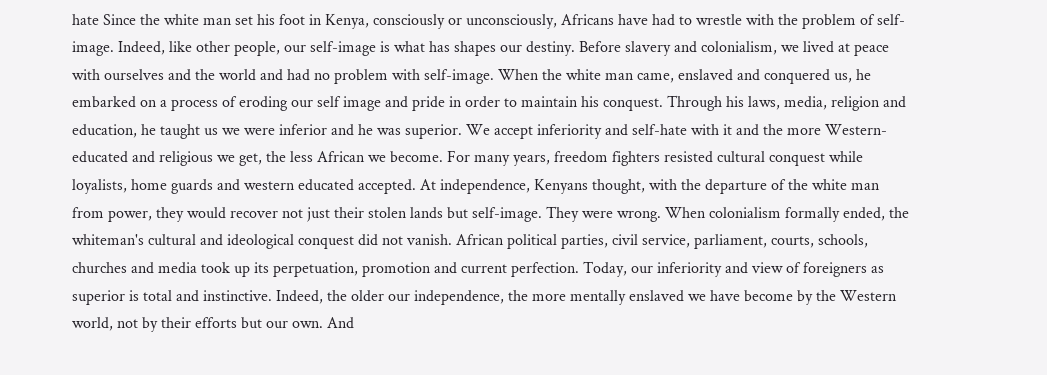hate Since the white man set his foot in Kenya, consciously or unconsciously, Africans have had to wrestle with the problem of self-image. Indeed, like other people, our self-image is what has shapes our destiny. Before slavery and colonialism, we lived at peace with ourselves and the world and had no problem with self-image. When the white man came, enslaved and conquered us, he embarked on a process of eroding our self image and pride in order to maintain his conquest. Through his laws, media, religion and education, he taught us we were inferior and he was superior. We accept inferiority and self-hate with it and the more Western-educated and religious we get, the less African we become. For many years, freedom fighters resisted cultural conquest while loyalists, home guards and western educated accepted. At independence, Kenyans thought, with the departure of the white man from power, they would recover not just their stolen lands but self-image. They were wrong. When colonialism formally ended, the whiteman's cultural and ideological conquest did not vanish. African political parties, civil service, parliament, courts, schools, churches and media took up its perpetuation, promotion and current perfection. Today, our inferiority and view of foreigners as superior is total and instinctive. Indeed, the older our independence, the more mentally enslaved we have become by the Western world, not by their efforts but our own. And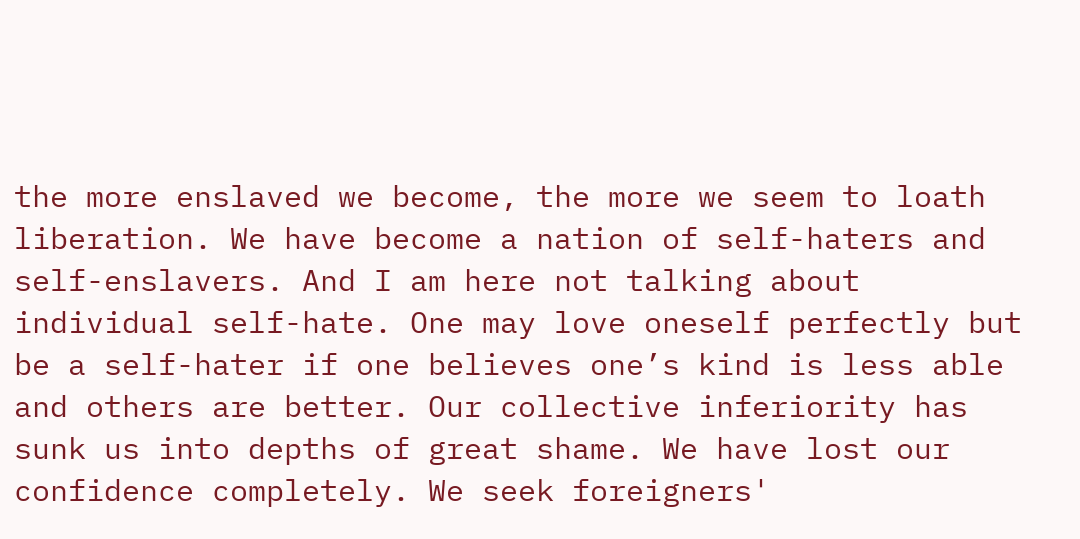the more enslaved we become, the more we seem to loath liberation. We have become a nation of self-haters and self-enslavers. And I am here not talking about individual self-hate. One may love oneself perfectly but be a self-hater if one believes one’s kind is less able and others are better. Our collective inferiority has sunk us into depths of great shame. We have lost our confidence completely. We seek foreigners'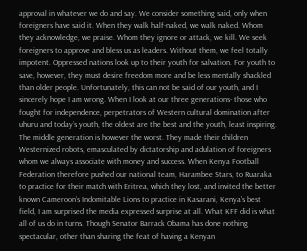approval in whatever we do and say. We consider something said, only when foreigners have said it. When they walk half-naked, we walk naked. Whom they acknowledge, we praise. Whom they ignore or attack, we kill. We seek foreigners to approve and bless us as leaders. Without them, we feel totally impotent. Oppressed nations look up to their youth for salvation. For youth to save, however, they must desire freedom more and be less mentally shackled than older people. Unfortunately, this can not be said of our youth, and I sincerely hope I am wrong. When I look at our three generations- those who fought for independence, perpetrators of Western cultural domination after uhuru and today’s youth, the oldest are the best and the youth, least inspiring. The middle generation is however the worst. They made their children Westernized robots, emasculated by dictatorship and adulation of foreigners whom we always associate with money and success. When Kenya Football Federation therefore pushed our national team, Harambee Stars, to Ruaraka to practice for their match with Eritrea, which they lost, and invited the better known Cameroon’s Indomitable Lions to practice in Kasarani, Kenya's best field, I am surprised the media expressed surprise at all. What KFF did is what all of us do in turns. Though Senator Barrack Obama has done nothing spectacular, other than sharing the feat of having a Kenyan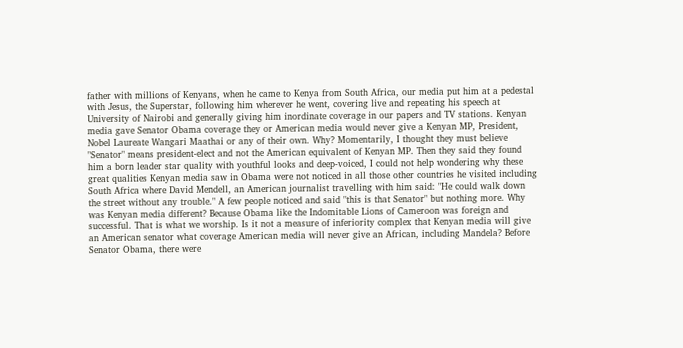father with millions of Kenyans, when he came to Kenya from South Africa, our media put him at a pedestal with Jesus, the Superstar, following him wherever he went, covering live and repeating his speech at University of Nairobi and generally giving him inordinate coverage in our papers and TV stations. Kenyan media gave Senator Obama coverage they or American media would never give a Kenyan MP, President, Nobel Laureate Wangari Maathai or any of their own. Why? Momentarily, I thought they must believe "Senator" means president-elect and not the American equivalent of Kenyan MP. Then they said they found him a born leader star quality with youthful looks and deep-voiced, I could not help wondering why these great qualities Kenyan media saw in Obama were not noticed in all those other countries he visited including South Africa where David Mendell, an American journalist travelling with him said: "He could walk down the street without any trouble." A few people noticed and said "this is that Senator" but nothing more. Why was Kenyan media different? Because Obama like the Indomitable Lions of Cameroon was foreign and successful. That is what we worship. Is it not a measure of inferiority complex that Kenyan media will give an American senator what coverage American media will never give an African, including Mandela? Before Senator Obama, there were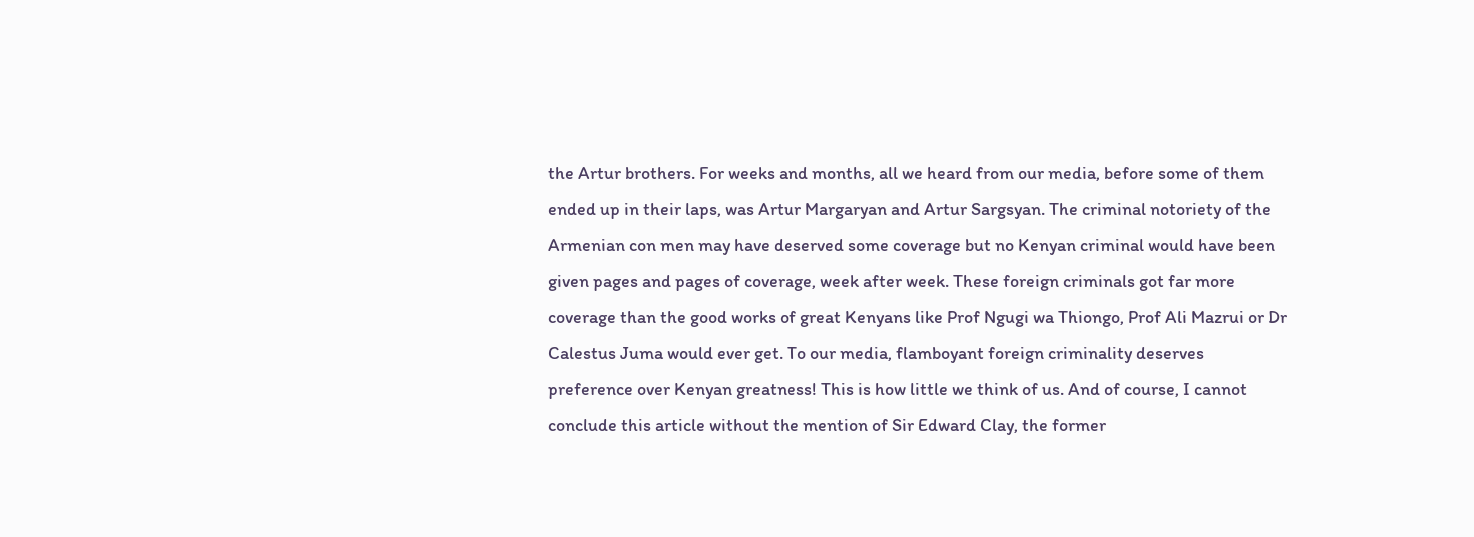the Artur brothers. For weeks and months, all we heard from our media, before some of them ended up in their laps, was Artur Margaryan and Artur Sargsyan. The criminal notoriety of the Armenian con men may have deserved some coverage but no Kenyan criminal would have been given pages and pages of coverage, week after week. These foreign criminals got far more coverage than the good works of great Kenyans like Prof Ngugi wa Thiongo, Prof Ali Mazrui or Dr Calestus Juma would ever get. To our media, flamboyant foreign criminality deserves preference over Kenyan greatness! This is how little we think of us. And of course, I cannot conclude this article without the mention of Sir Edward Clay, the former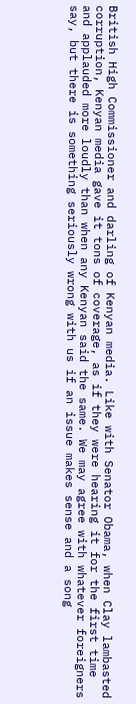British High Commissioner and darling of Kenyan media. Like with Senator Obama, when Clay lambasted corruption, Kenyan media gave it tons of coverage, as if they were hearing it for the first time and applauded more loudly than when any Kenyan said the same. We may agree with whatever foreigners say, but there is something seriously wrong with us if an issue makes sense and a song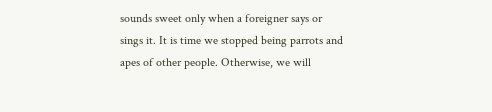sounds sweet only when a foreigner says or sings it. It is time we stopped being parrots and apes of other people. Otherwise, we will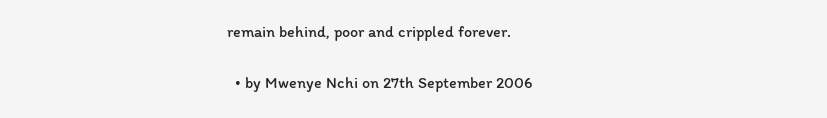remain behind, poor and crippled forever.

  • by Mwenye Nchi on 27th September 2006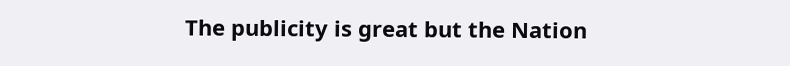The publicity is great but the Nation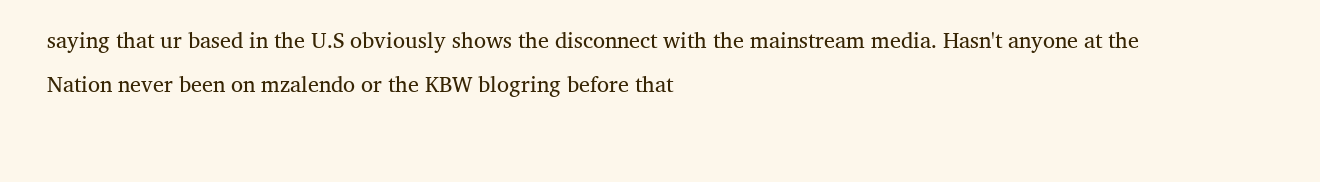saying that ur based in the U.S obviously shows the disconnect with the mainstream media. Hasn't anyone at the Nation never been on mzalendo or the KBW blogring before that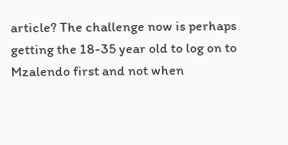article? The challenge now is perhaps getting the 18-35 year old to log on to Mzalendo first and not when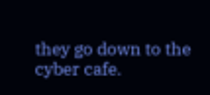they go down to the cyber cafe.